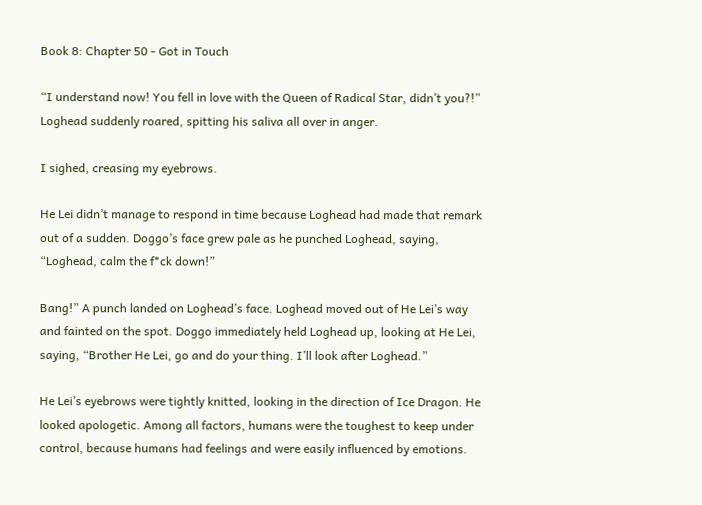Book 8: Chapter 50 - Got in Touch

“I understand now! You fell in love with the Queen of Radical Star, didn’t you?!” Loghead suddenly roared, spitting his saliva all over in anger.

I sighed, creasing my eyebrows.

He Lei didn’t manage to respond in time because Loghead had made that remark out of a sudden. Doggo’s face grew pale as he punched Loghead, saying, “Loghead, calm the f*ck down!”

Bang!” A punch landed on Loghead’s face. Loghead moved out of He Lei’s way and fainted on the spot. Doggo immediately held Loghead up, looking at He Lei, saying, “Brother He Lei, go and do your thing. I’ll look after Loghead.”

He Lei’s eyebrows were tightly knitted, looking in the direction of Ice Dragon. He looked apologetic. Among all factors, humans were the toughest to keep under control, because humans had feelings and were easily influenced by emotions.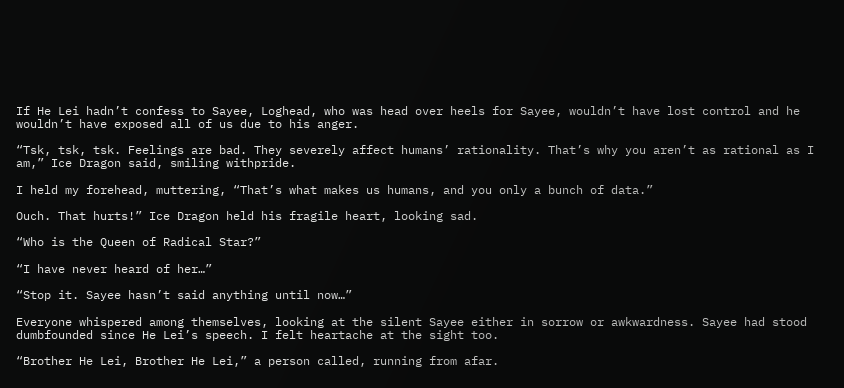If He Lei hadn’t confess to Sayee, Loghead, who was head over heels for Sayee, wouldn’t have lost control and he wouldn’t have exposed all of us due to his anger.

“Tsk, tsk, tsk. Feelings are bad. They severely affect humans’ rationality. That’s why you aren’t as rational as I am,” Ice Dragon said, smiling withpride.

I held my forehead, muttering, “That’s what makes us humans, and you only a bunch of data.”

Ouch. That hurts!” Ice Dragon held his fragile heart, looking sad.

“Who is the Queen of Radical Star?”

“I have never heard of her…”

“Stop it. Sayee hasn’t said anything until now…”

Everyone whispered among themselves, looking at the silent Sayee either in sorrow or awkwardness. Sayee had stood dumbfounded since He Lei’s speech. I felt heartache at the sight too.

“Brother He Lei, Brother He Lei,” a person called, running from afar.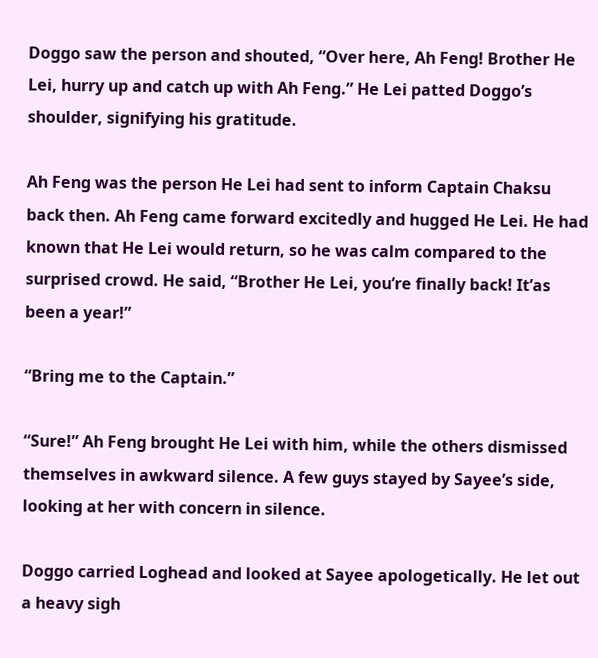Doggo saw the person and shouted, “Over here, Ah Feng! Brother He Lei, hurry up and catch up with Ah Feng.” He Lei patted Doggo’s shoulder, signifying his gratitude.

Ah Feng was the person He Lei had sent to inform Captain Chaksu back then. Ah Feng came forward excitedly and hugged He Lei. He had known that He Lei would return, so he was calm compared to the surprised crowd. He said, “Brother He Lei, you’re finally back! It’as been a year!”

“Bring me to the Captain.”

“Sure!” Ah Feng brought He Lei with him, while the others dismissed themselves in awkward silence. A few guys stayed by Sayee’s side, looking at her with concern in silence.

Doggo carried Loghead and looked at Sayee apologetically. He let out a heavy sigh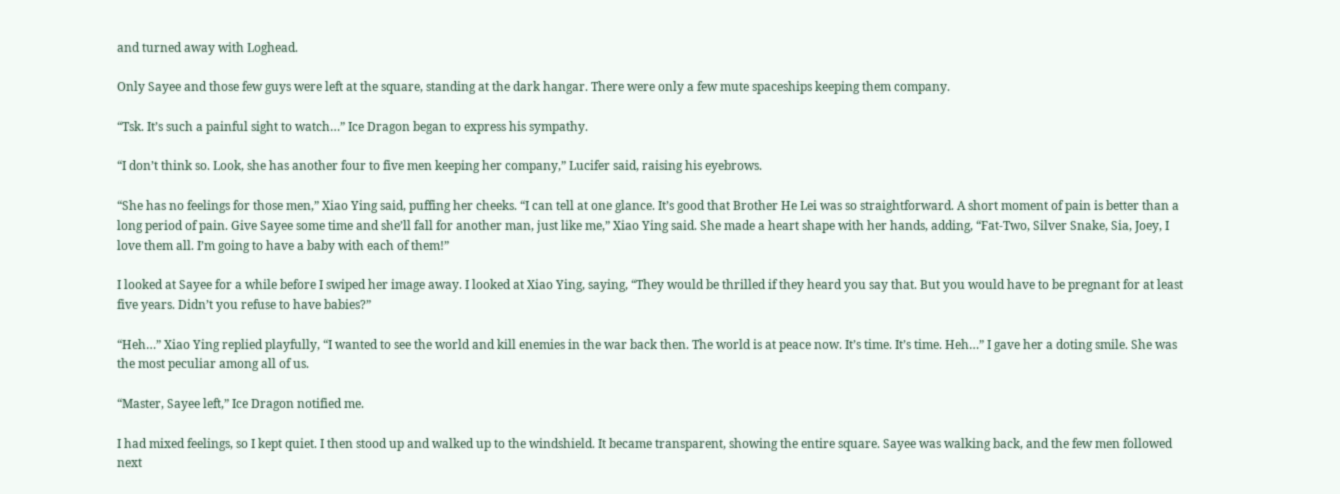and turned away with Loghead.

Only Sayee and those few guys were left at the square, standing at the dark hangar. There were only a few mute spaceships keeping them company.

“Tsk. It’s such a painful sight to watch…” Ice Dragon began to express his sympathy.

“I don’t think so. Look, she has another four to five men keeping her company,” Lucifer said, raising his eyebrows.

“She has no feelings for those men,” Xiao Ying said, puffing her cheeks. “I can tell at one glance. It’s good that Brother He Lei was so straightforward. A short moment of pain is better than a long period of pain. Give Sayee some time and she’ll fall for another man, just like me,” Xiao Ying said. She made a heart shape with her hands, adding, “Fat-Two, Silver Snake, Sia, Joey, I love them all. I’m going to have a baby with each of them!”

I looked at Sayee for a while before I swiped her image away. I looked at Xiao Ying, saying, “They would be thrilled if they heard you say that. But you would have to be pregnant for at least five years. Didn’t you refuse to have babies?”

“Heh…” Xiao Ying replied playfully, “I wanted to see the world and kill enemies in the war back then. The world is at peace now. It’s time. It’s time. Heh…” I gave her a doting smile. She was the most peculiar among all of us.

“Master, Sayee left,” Ice Dragon notified me.

I had mixed feelings, so I kept quiet. I then stood up and walked up to the windshield. It became transparent, showing the entire square. Sayee was walking back, and the few men followed next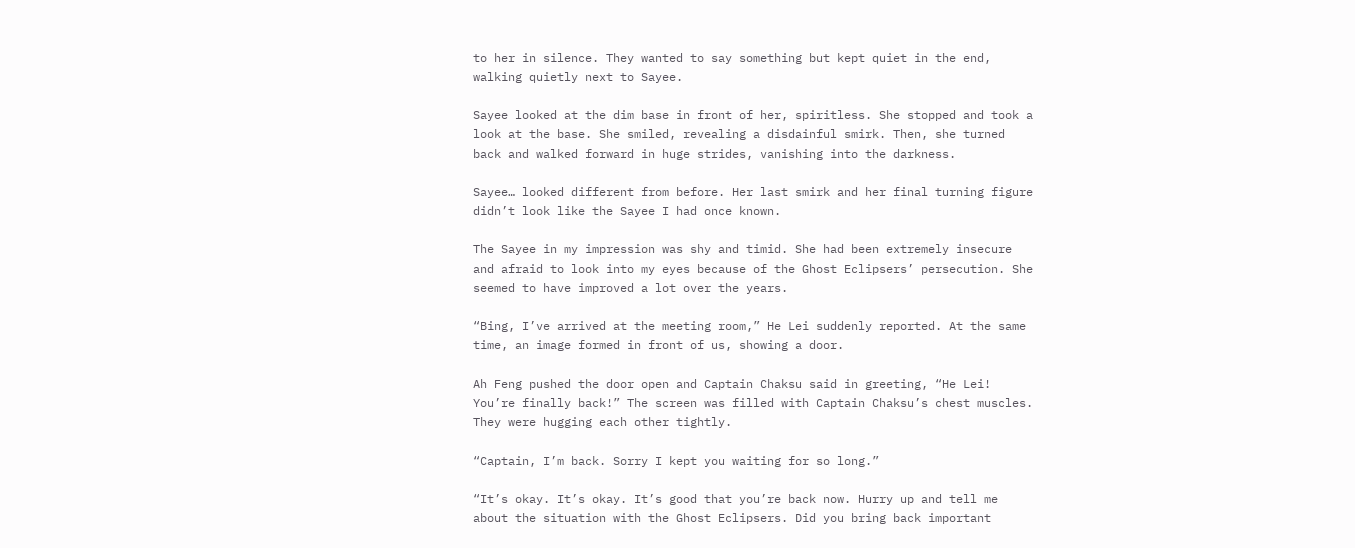to her in silence. They wanted to say something but kept quiet in the end, walking quietly next to Sayee.

Sayee looked at the dim base in front of her, spiritless. She stopped and took a look at the base. She smiled, revealing a disdainful smirk. Then, she turned back and walked forward in huge strides, vanishing into the darkness.

Sayee… looked different from before. Her last smirk and her final turning figure didn’t look like the Sayee I had once known.

The Sayee in my impression was shy and timid. She had been extremely insecure and afraid to look into my eyes because of the Ghost Eclipsers’ persecution. She seemed to have improved a lot over the years.

“Bing, I’ve arrived at the meeting room,” He Lei suddenly reported. At the same time, an image formed in front of us, showing a door.

Ah Feng pushed the door open and Captain Chaksu said in greeting, “He Lei! You’re finally back!” The screen was filled with Captain Chaksu’s chest muscles. They were hugging each other tightly.

“Captain, I’m back. Sorry I kept you waiting for so long.”

“It’s okay. It’s okay. It’s good that you’re back now. Hurry up and tell me about the situation with the Ghost Eclipsers. Did you bring back important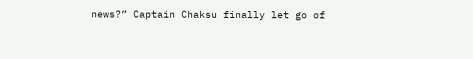news?” Captain Chaksu finally let go of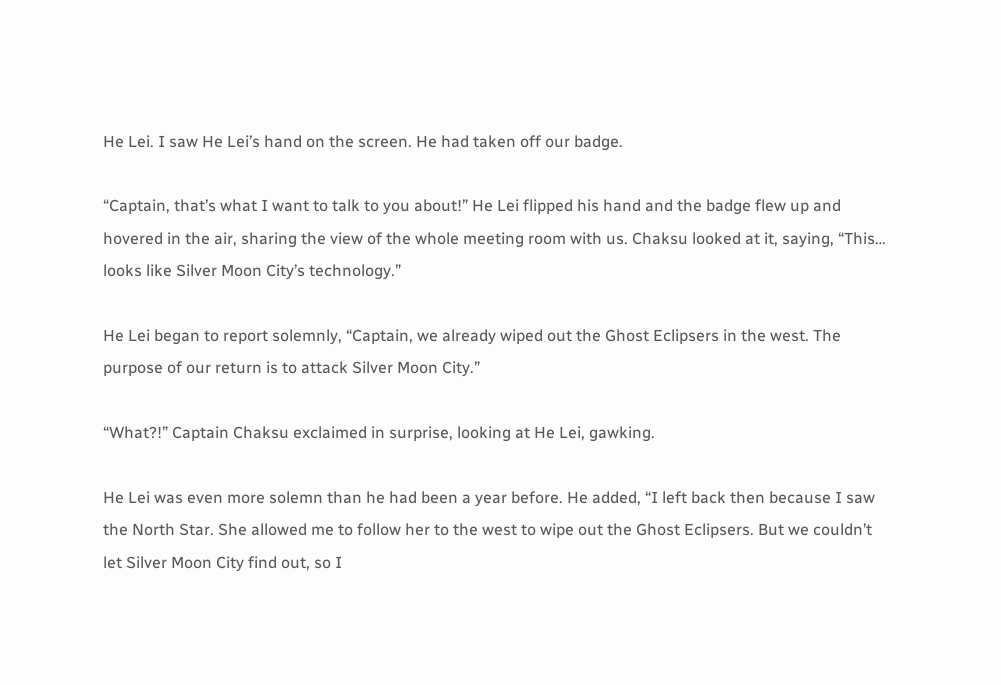He Lei. I saw He Lei’s hand on the screen. He had taken off our badge.

“Captain, that’s what I want to talk to you about!” He Lei flipped his hand and the badge flew up and hovered in the air, sharing the view of the whole meeting room with us. Chaksu looked at it, saying, “This… looks like Silver Moon City’s technology.”

He Lei began to report solemnly, “Captain, we already wiped out the Ghost Eclipsers in the west. The purpose of our return is to attack Silver Moon City.”

“What?!” Captain Chaksu exclaimed in surprise, looking at He Lei, gawking.

He Lei was even more solemn than he had been a year before. He added, “I left back then because I saw the North Star. She allowed me to follow her to the west to wipe out the Ghost Eclipsers. But we couldn’t let Silver Moon City find out, so I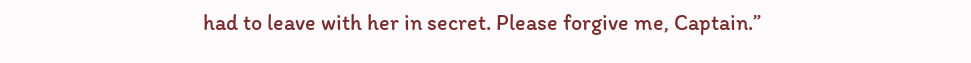had to leave with her in secret. Please forgive me, Captain.”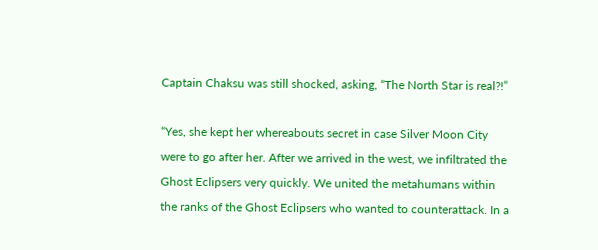Captain Chaksu was still shocked, asking, “The North Star is real?!”

“Yes, she kept her whereabouts secret in case Silver Moon City were to go after her. After we arrived in the west, we infiltrated the Ghost Eclipsers very quickly. We united the metahumans within the ranks of the Ghost Eclipsers who wanted to counterattack. In a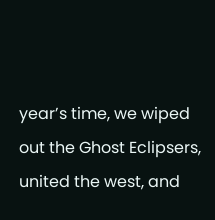year’s time, we wiped out the Ghost Eclipsers, united the west, and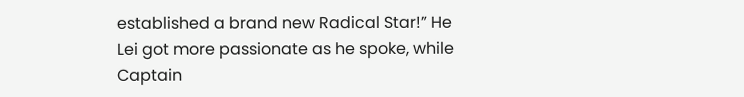established a brand new Radical Star!” He Lei got more passionate as he spoke, while Captain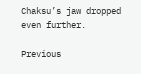Chaksu’s jaw dropped even further.

Previous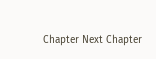Chapter Next Chapter